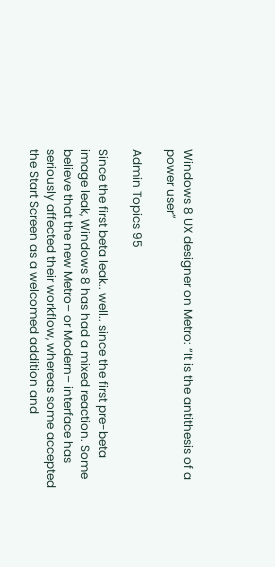Windows 8 UX designer on Metro: “It is the antithesis of a power user”

Admin Topics 95

Since the first beta leak.. well.. since the first pre-beta image leak, Windows 8 has had a mixed reaction. Some believe that the new Metro– or Modern– interface has seriously affected their workflow, whereas some accepted the Start Screen as a welcomed addition and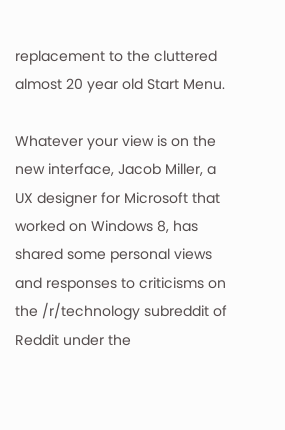replacement to the cluttered almost 20 year old Start Menu.

Whatever your view is on the new interface, Jacob Miller, a UX designer for Microsoft that worked on Windows 8, has shared some personal views and responses to criticisms on the /r/technology subreddit of Reddit under the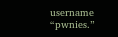username “pwnies.”